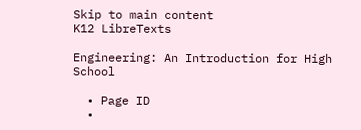Skip to main content
K12 LibreTexts

Engineering: An Introduction for High School

  • Page ID
  •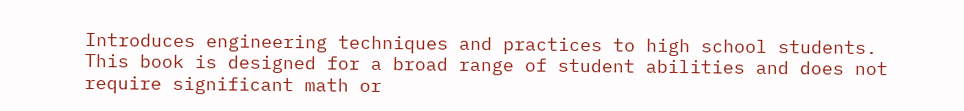Introduces engineering techniques and practices to high school students. This book is designed for a broad range of student abilities and does not require significant math or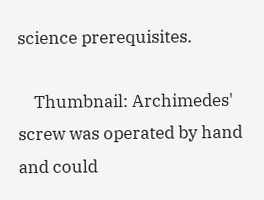science prerequisites.

    Thumbnail: Archimedes' screw was operated by hand and could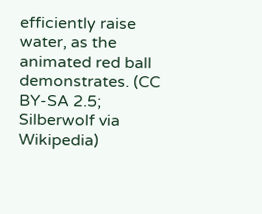efficiently raise water, as the animated red ball demonstrates. (CC BY-SA 2.5; Silberwolf via Wikipedia)